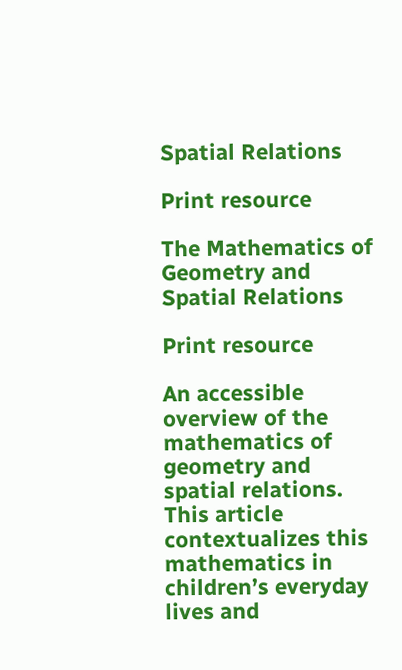Spatial Relations

Print resource

The Mathematics of Geometry and Spatial Relations

Print resource

An accessible overview of the mathematics of geometry and spatial relations. This article contextualizes this mathematics in children’s everyday lives and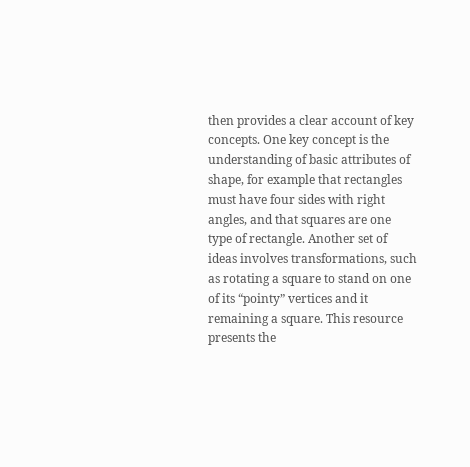then provides a clear account of key concepts. One key concept is the understanding of basic attributes of shape, for example that rectangles must have four sides with right angles, and that squares are one type of rectangle. Another set of ideas involves transformations, such as rotating a square to stand on one of its “pointy” vertices and it remaining a square. This resource presents the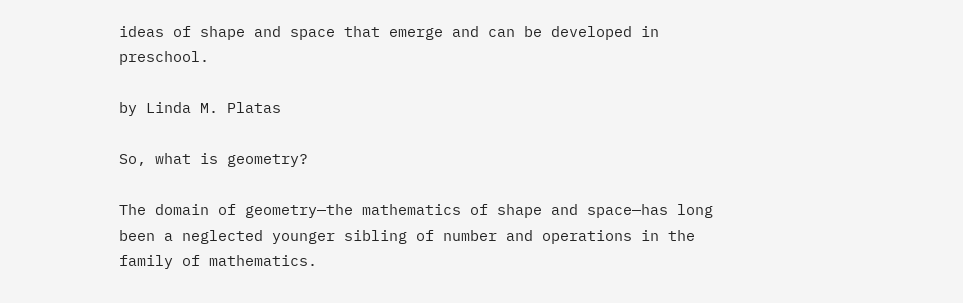ideas of shape and space that emerge and can be developed in preschool.

by Linda M. Platas

So, what is geometry?

The domain of geometry—the mathematics of shape and space—has long been a neglected younger sibling of number and operations in the family of mathematics.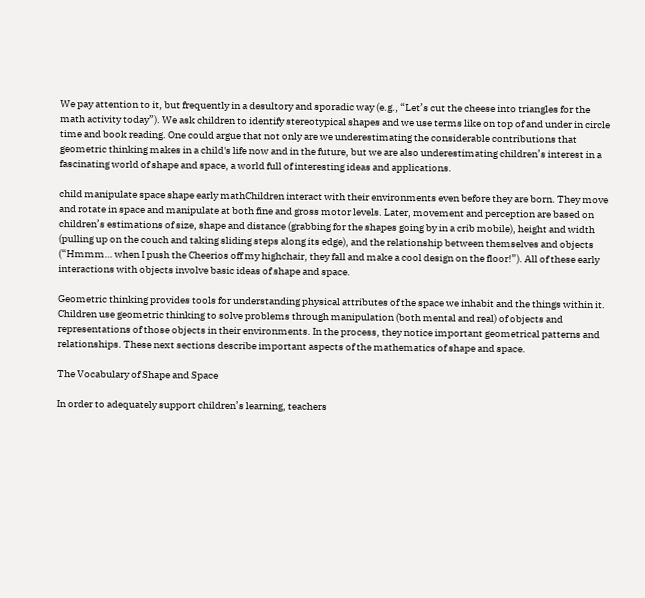We pay attention to it, but frequently in a desultory and sporadic way (e.g., “Let’s cut the cheese into triangles for the math activity today”). We ask children to identify stereotypical shapes and we use terms like on top of and under in circle time and book reading. One could argue that not only are we underestimating the considerable contributions that geometric thinking makes in a child's life now and in the future, but we are also underestimating children’s interest in a fascinating world of shape and space, a world full of interesting ideas and applications.

child manipulate space shape early mathChildren interact with their environments even before they are born. They move and rotate in space and manipulate at both fine and gross motor levels. Later, movement and perception are based on children’s estimations of size, shape and distance (grabbing for the shapes going by in a crib mobile), height and width (pulling up on the couch and taking sliding steps along its edge), and the relationship between themselves and objects (“Hmmm… when I push the Cheerios off my highchair, they fall and make a cool design on the floor!”). All of these early interactions with objects involve basic ideas of shape and space.

Geometric thinking provides tools for understanding physical attributes of the space we inhabit and the things within it. Children use geometric thinking to solve problems through manipulation (both mental and real) of objects and representations of those objects in their environments. In the process, they notice important geometrical patterns and relationships. These next sections describe important aspects of the mathematics of shape and space.

The Vocabulary of Shape and Space

In order to adequately support children’s learning, teachers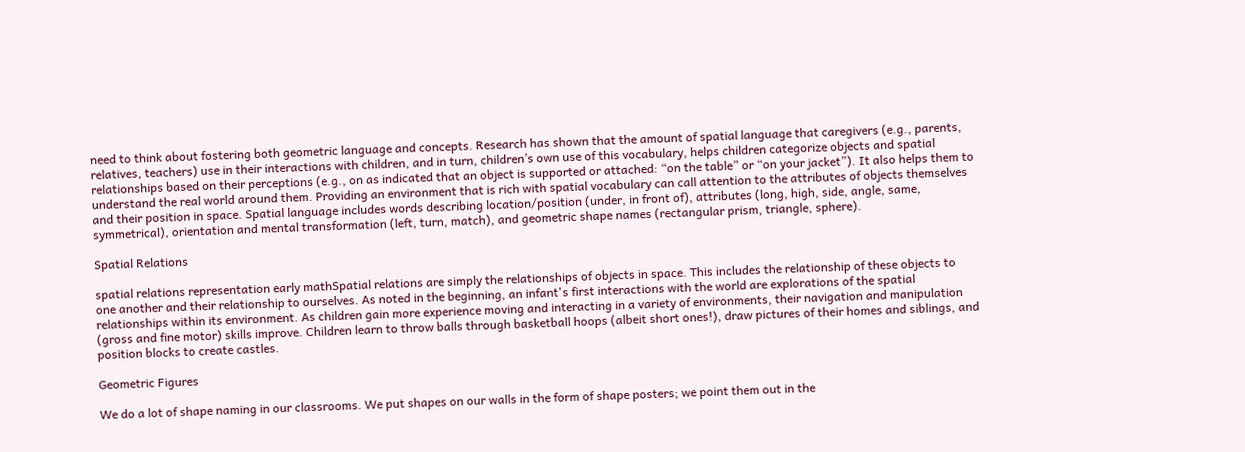need to think about fostering both geometric language and concepts. Research has shown that the amount of spatial language that caregivers (e.g., parents, relatives, teachers) use in their interactions with children, and in turn, children’s own use of this vocabulary, helps children categorize objects and spatial relationships based on their perceptions (e.g., on as indicated that an object is supported or attached: “on the table” or “on your jacket”). It also helps them to understand the real world around them. Providing an environment that is rich with spatial vocabulary can call attention to the attributes of objects themselves and their position in space. Spatial language includes words describing location/position (under, in front of), attributes (long, high, side, angle, same, symmetrical), orientation and mental transformation (left, turn, match), and geometric shape names (rectangular prism, triangle, sphere).

Spatial Relations

spatial relations representation early mathSpatial relations are simply the relationships of objects in space. This includes the relationship of these objects to one another and their relationship to ourselves. As noted in the beginning, an infant's first interactions with the world are explorations of the spatial relationships within its environment. As children gain more experience moving and interacting in a variety of environments, their navigation and manipulation (gross and fine motor) skills improve. Children learn to throw balls through basketball hoops (albeit short ones!), draw pictures of their homes and siblings, and position blocks to create castles.

Geometric Figures

We do a lot of shape naming in our classrooms. We put shapes on our walls in the form of shape posters; we point them out in the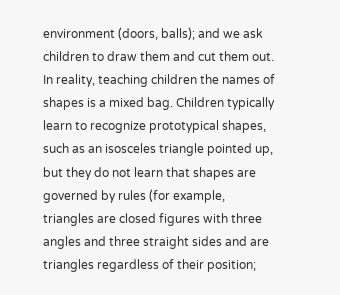environment (doors, balls); and we ask children to draw them and cut them out. In reality, teaching children the names of shapes is a mixed bag. Children typically learn to recognize prototypical shapes, such as an isosceles triangle pointed up, but they do not learn that shapes are governed by rules (for example, triangles are closed figures with three angles and three straight sides and are triangles regardless of their position;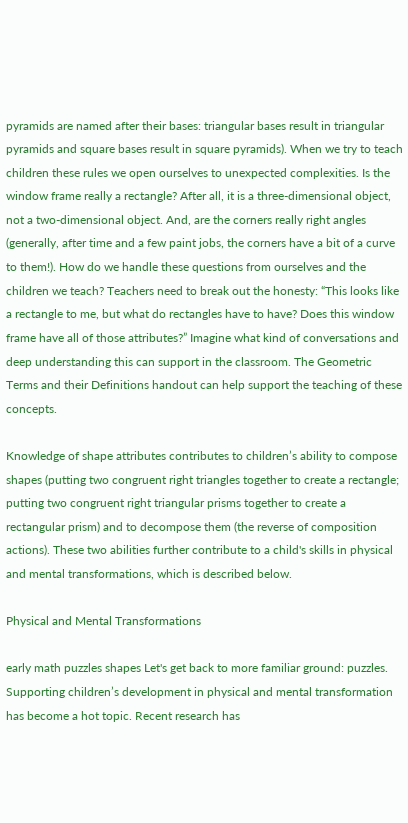pyramids are named after their bases: triangular bases result in triangular pyramids and square bases result in square pyramids). When we try to teach children these rules we open ourselves to unexpected complexities. Is the window frame really a rectangle? After all, it is a three-dimensional object, not a two-dimensional object. And, are the corners really right angles (generally, after time and a few paint jobs, the corners have a bit of a curve to them!). How do we handle these questions from ourselves and the children we teach? Teachers need to break out the honesty: “This looks like a rectangle to me, but what do rectangles have to have? Does this window frame have all of those attributes?” Imagine what kind of conversations and deep understanding this can support in the classroom. The Geometric Terms and their Definitions handout can help support the teaching of these concepts.

Knowledge of shape attributes contributes to children’s ability to compose shapes (putting two congruent right triangles together to create a rectangle; putting two congruent right triangular prisms together to create a rectangular prism) and to decompose them (the reverse of composition actions). These two abilities further contribute to a child's skills in physical and mental transformations, which is described below.

Physical and Mental Transformations

early math puzzles shapes Let's get back to more familiar ground: puzzles. Supporting children’s development in physical and mental transformation has become a hot topic. Recent research has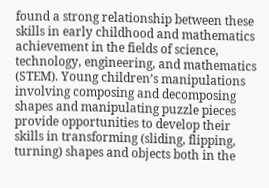found a strong relationship between these skills in early childhood and mathematics achievement in the fields of science, technology, engineering, and mathematics (STEM). Young children’s manipulations involving composing and decomposing shapes and manipulating puzzle pieces provide opportunities to develop their skills in transforming (sliding, flipping, turning) shapes and objects both in the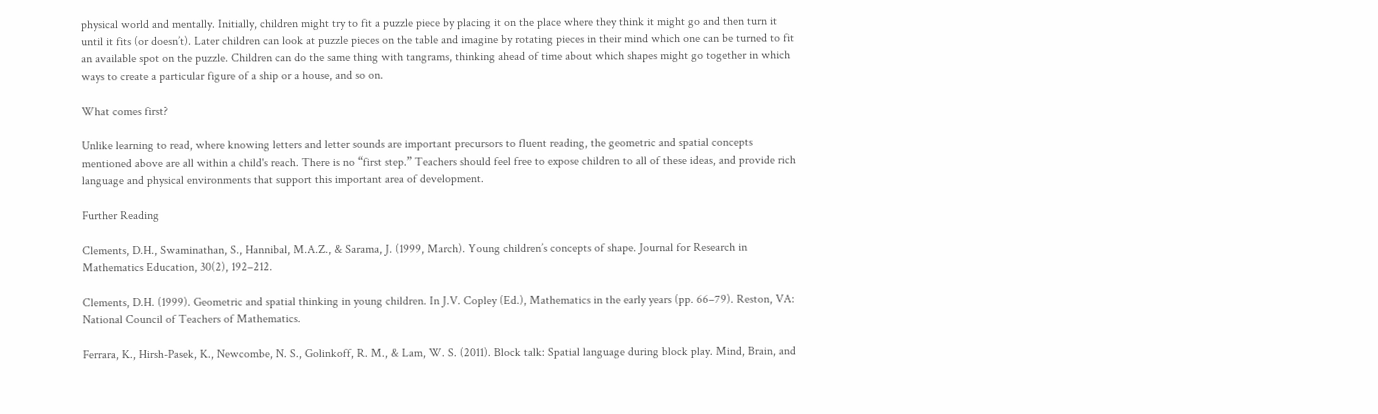physical world and mentally. Initially, children might try to fit a puzzle piece by placing it on the place where they think it might go and then turn it until it fits (or doesn’t). Later children can look at puzzle pieces on the table and imagine by rotating pieces in their mind which one can be turned to fit an available spot on the puzzle. Children can do the same thing with tangrams, thinking ahead of time about which shapes might go together in which ways to create a particular figure of a ship or a house, and so on.

What comes first?

Unlike learning to read, where knowing letters and letter sounds are important precursors to fluent reading, the geometric and spatial concepts mentioned above are all within a child's reach. There is no “first step.” Teachers should feel free to expose children to all of these ideas, and provide rich language and physical environments that support this important area of development.

Further Reading

Clements, D.H., Swaminathan, S., Hannibal, M.A.Z., & Sarama, J. (1999, March). Young children’s concepts of shape. Journal for Research in Mathematics Education, 30(2), 192–212.

Clements, D.H. (1999). Geometric and spatial thinking in young children. In J.V. Copley (Ed.), Mathematics in the early years (pp. 66–79). Reston, VA: National Council of Teachers of Mathematics.

Ferrara, K., Hirsh-Pasek, K., Newcombe, N. S., Golinkoff, R. M., & Lam, W. S. (2011). Block talk: Spatial language during block play. Mind, Brain, and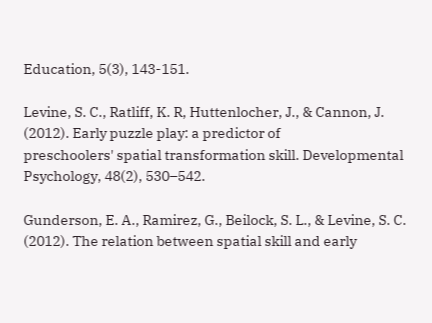Education, 5(3), 143-151.

Levine, S. C., Ratliff, K. R, Huttenlocher, J., & Cannon, J. (2012). Early puzzle play: a predictor of
preschoolers' spatial transformation skill. Developmental Psychology, 48(2), 530–542.

Gunderson, E. A., Ramirez, G., Beilock, S. L., & Levine, S. C. (2012). The relation between spatial skill and early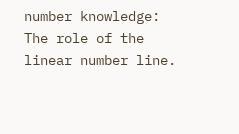number knowledge: The role of the linear number line.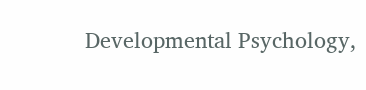Developmental Psychology,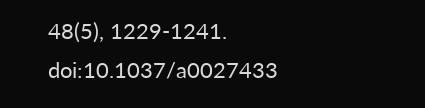48(5), 1229-1241. doi:10.1037/a0027433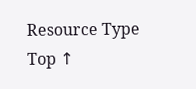Resource Type
Top ↑